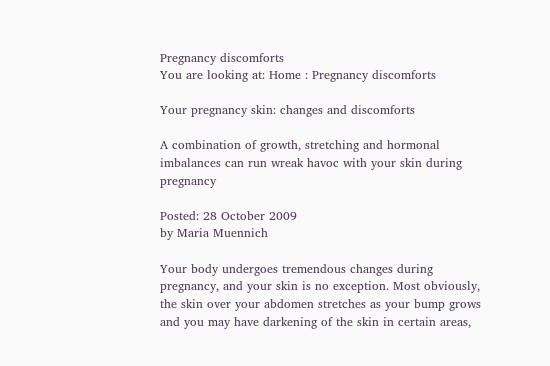Pregnancy discomforts
You are looking at: Home : Pregnancy discomforts

Your pregnancy skin: changes and discomforts

A combination of growth, stretching and hormonal imbalances can run wreak havoc with your skin during pregnancy

Posted: 28 October 2009
by Maria Muennich

Your body undergoes tremendous changes during pregnancy, and your skin is no exception. Most obviously, the skin over your abdomen stretches as your bump grows and you may have darkening of the skin in certain areas,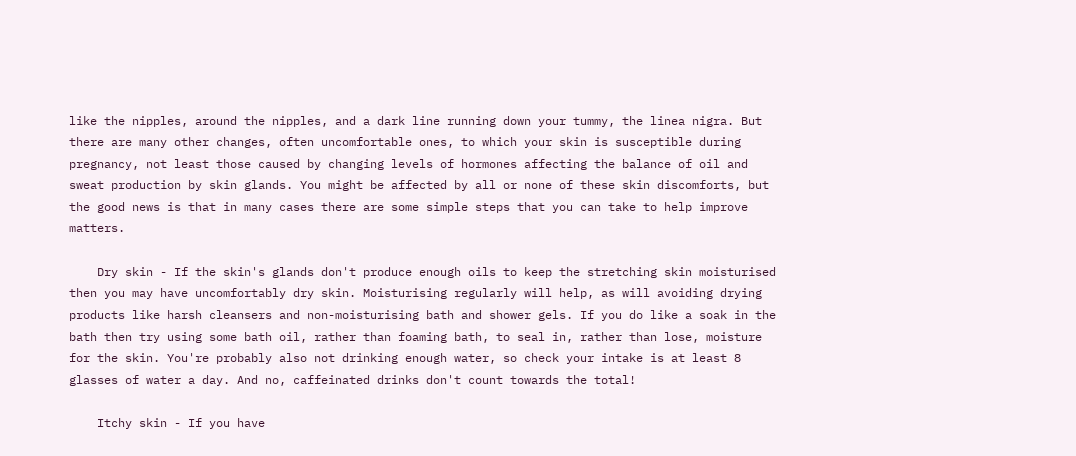like the nipples, around the nipples, and a dark line running down your tummy, the linea nigra. But there are many other changes, often uncomfortable ones, to which your skin is susceptible during pregnancy, not least those caused by changing levels of hormones affecting the balance of oil and sweat production by skin glands. You might be affected by all or none of these skin discomforts, but the good news is that in many cases there are some simple steps that you can take to help improve matters.

    Dry skin - If the skin's glands don't produce enough oils to keep the stretching skin moisturised then you may have uncomfortably dry skin. Moisturising regularly will help, as will avoiding drying products like harsh cleansers and non-moisturising bath and shower gels. If you do like a soak in the bath then try using some bath oil, rather than foaming bath, to seal in, rather than lose, moisture for the skin. You're probably also not drinking enough water, so check your intake is at least 8 glasses of water a day. And no, caffeinated drinks don't count towards the total!

    Itchy skin - If you have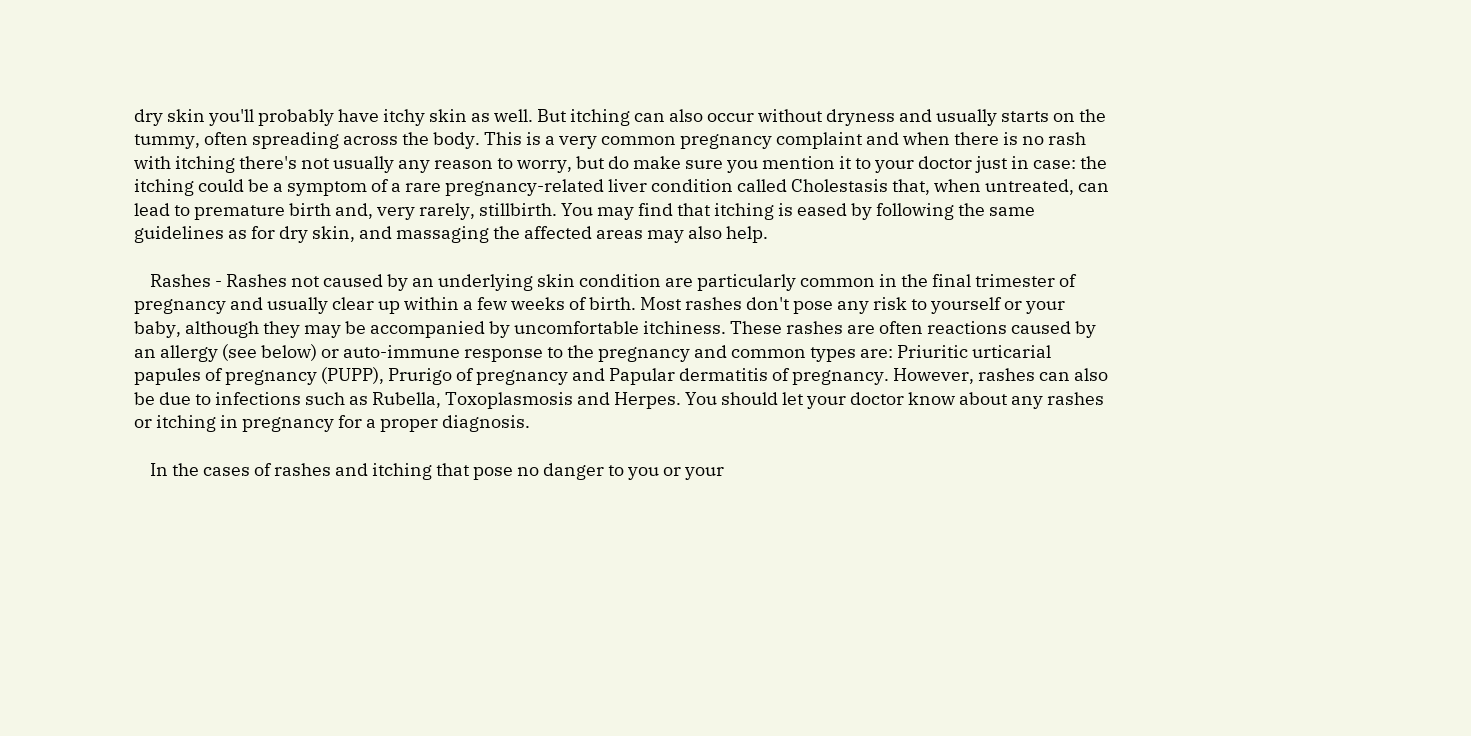dry skin you'll probably have itchy skin as well. But itching can also occur without dryness and usually starts on the tummy, often spreading across the body. This is a very common pregnancy complaint and when there is no rash with itching there's not usually any reason to worry, but do make sure you mention it to your doctor just in case: the itching could be a symptom of a rare pregnancy-related liver condition called Cholestasis that, when untreated, can lead to premature birth and, very rarely, stillbirth. You may find that itching is eased by following the same guidelines as for dry skin, and massaging the affected areas may also help.

    Rashes - Rashes not caused by an underlying skin condition are particularly common in the final trimester of pregnancy and usually clear up within a few weeks of birth. Most rashes don't pose any risk to yourself or your baby, although they may be accompanied by uncomfortable itchiness. These rashes are often reactions caused by an allergy (see below) or auto-immune response to the pregnancy and common types are: Priuritic urticarial papules of pregnancy (PUPP), Prurigo of pregnancy and Papular dermatitis of pregnancy. However, rashes can also be due to infections such as Rubella, Toxoplasmosis and Herpes. You should let your doctor know about any rashes or itching in pregnancy for a proper diagnosis.

    In the cases of rashes and itching that pose no danger to you or your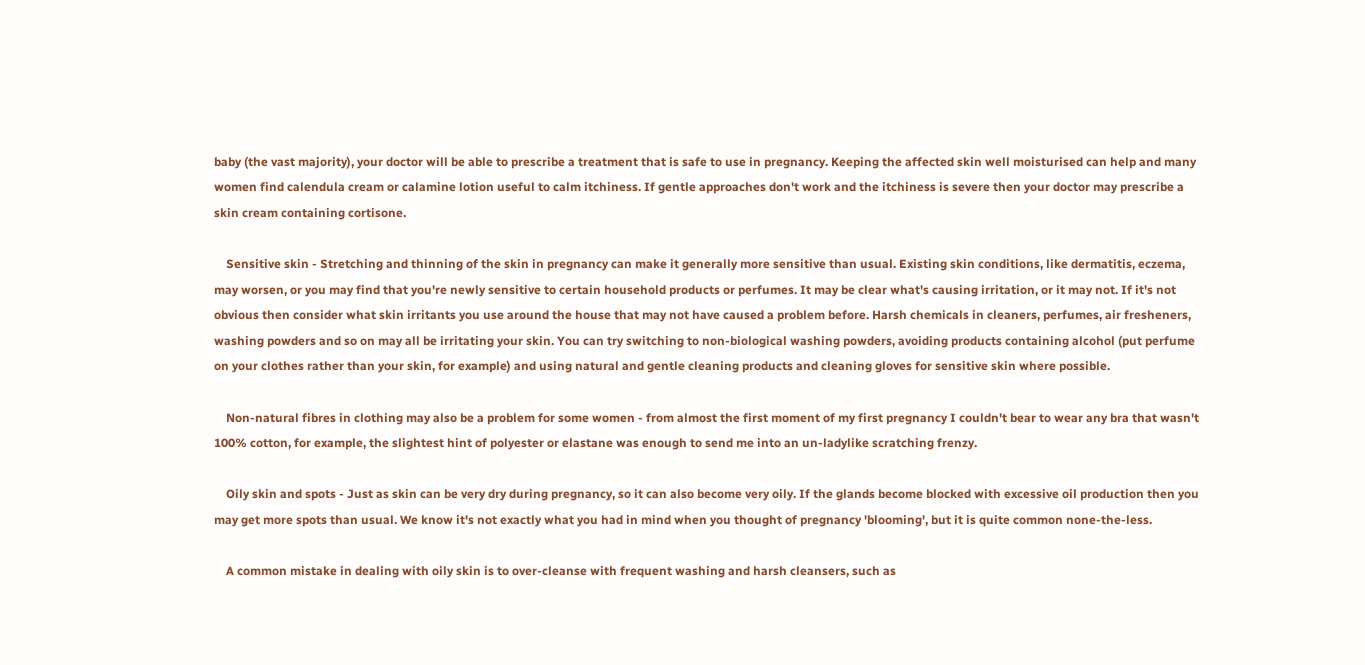baby (the vast majority), your doctor will be able to prescribe a treatment that is safe to use in pregnancy. Keeping the affected skin well moisturised can help and many women find calendula cream or calamine lotion useful to calm itchiness. If gentle approaches don't work and the itchiness is severe then your doctor may prescribe a skin cream containing cortisone.

    Sensitive skin - Stretching and thinning of the skin in pregnancy can make it generally more sensitive than usual. Existing skin conditions, like dermatitis, eczema, may worsen, or you may find that you're newly sensitive to certain household products or perfumes. It may be clear what's causing irritation, or it may not. If it's not obvious then consider what skin irritants you use around the house that may not have caused a problem before. Harsh chemicals in cleaners, perfumes, air fresheners, washing powders and so on may all be irritating your skin. You can try switching to non-biological washing powders, avoiding products containing alcohol (put perfume on your clothes rather than your skin, for example) and using natural and gentle cleaning products and cleaning gloves for sensitive skin where possible.

    Non-natural fibres in clothing may also be a problem for some women - from almost the first moment of my first pregnancy I couldn't bear to wear any bra that wasn't 100% cotton, for example, the slightest hint of polyester or elastane was enough to send me into an un-ladylike scratching frenzy.

    Oily skin and spots - Just as skin can be very dry during pregnancy, so it can also become very oily. If the glands become blocked with excessive oil production then you may get more spots than usual. We know it's not exactly what you had in mind when you thought of pregnancy 'blooming', but it is quite common none-the-less.

    A common mistake in dealing with oily skin is to over-cleanse with frequent washing and harsh cleansers, such as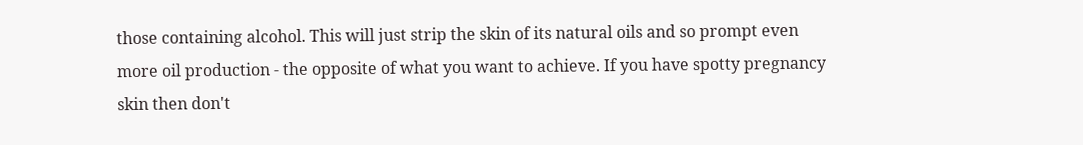those containing alcohol. This will just strip the skin of its natural oils and so prompt even more oil production - the opposite of what you want to achieve. If you have spotty pregnancy skin then don't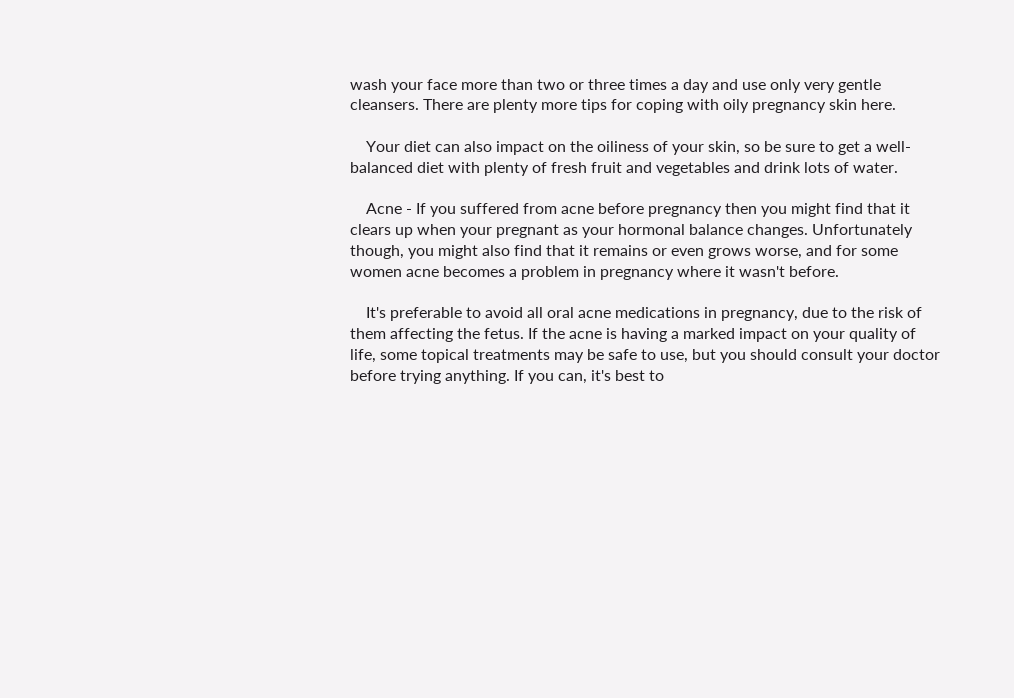wash your face more than two or three times a day and use only very gentle cleansers. There are plenty more tips for coping with oily pregnancy skin here.

    Your diet can also impact on the oiliness of your skin, so be sure to get a well-balanced diet with plenty of fresh fruit and vegetables and drink lots of water.

    Acne - If you suffered from acne before pregnancy then you might find that it clears up when your pregnant as your hormonal balance changes. Unfortunately though, you might also find that it remains or even grows worse, and for some women acne becomes a problem in pregnancy where it wasn't before.

    It's preferable to avoid all oral acne medications in pregnancy, due to the risk of them affecting the fetus. If the acne is having a marked impact on your quality of life, some topical treatments may be safe to use, but you should consult your doctor before trying anything. If you can, it's best to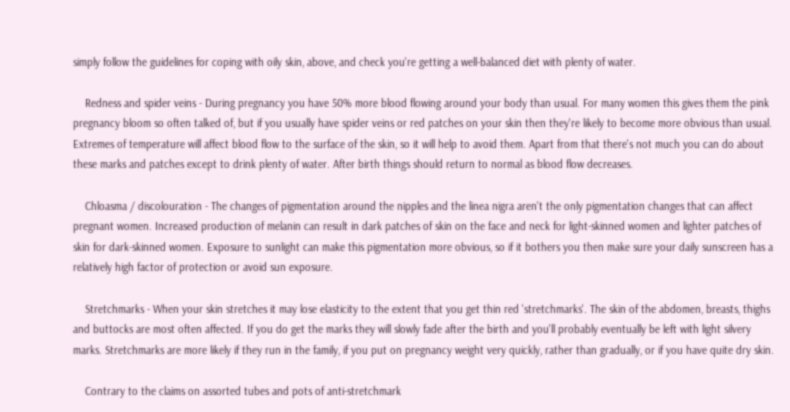simply follow the guidelines for coping with oily skin, above, and check you're getting a well-balanced diet with plenty of water.

    Redness and spider veins - During pregnancy you have 50% more blood flowing around your body than usual. For many women this gives them the pink pregnancy bloom so often talked of, but if you usually have spider veins or red patches on your skin then they're likely to become more obvious than usual. Extremes of temperature will affect blood flow to the surface of the skin, so it will help to avoid them. Apart from that there's not much you can do about these marks and patches except to drink plenty of water. After birth things should return to normal as blood flow decreases.

    Chloasma / discolouration - The changes of pigmentation around the nipples and the linea nigra aren't the only pigmentation changes that can affect pregnant women. Increased production of melanin can result in dark patches of skin on the face and neck for light-skinned women and lighter patches of skin for dark-skinned women. Exposure to sunlight can make this pigmentation more obvious, so if it bothers you then make sure your daily sunscreen has a relatively high factor of protection or avoid sun exposure.

    Stretchmarks - When your skin stretches it may lose elasticity to the extent that you get thin red 'stretchmarks'. The skin of the abdomen, breasts, thighs and buttocks are most often affected. If you do get the marks they will slowly fade after the birth and you'll probably eventually be left with light silvery marks. Stretchmarks are more likely if they run in the family, if you put on pregnancy weight very quickly, rather than gradually, or if you have quite dry skin.

    Contrary to the claims on assorted tubes and pots of anti-stretchmark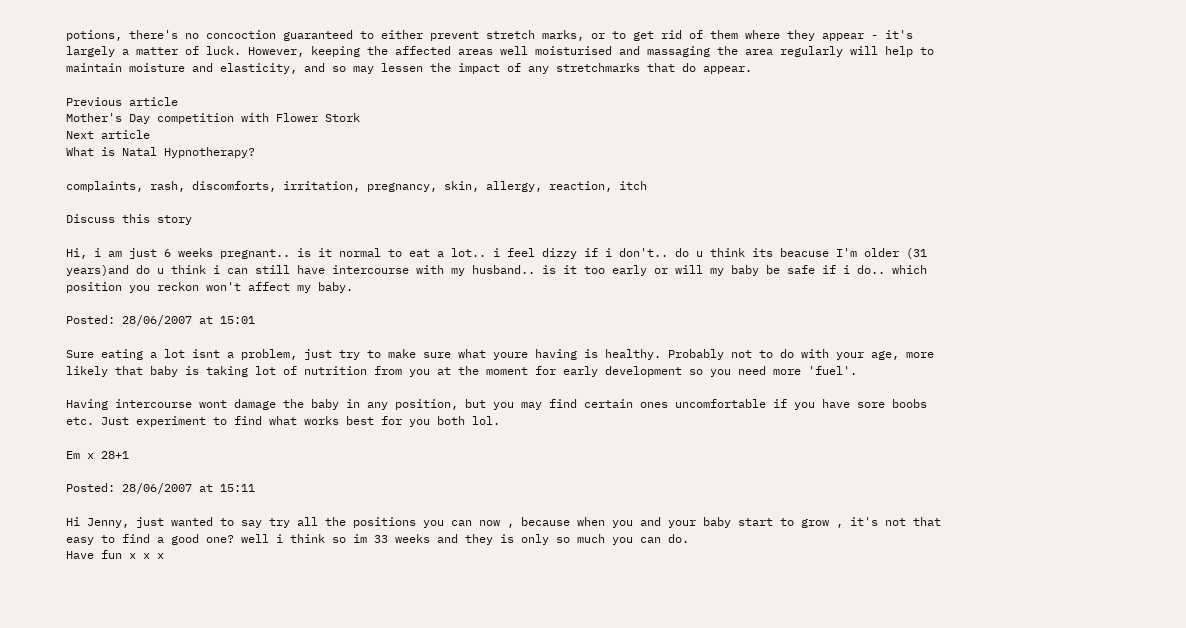potions, there's no concoction guaranteed to either prevent stretch marks, or to get rid of them where they appear - it's largely a matter of luck. However, keeping the affected areas well moisturised and massaging the area regularly will help to maintain moisture and elasticity, and so may lessen the impact of any stretchmarks that do appear.

Previous article
Mother's Day competition with Flower Stork
Next article
What is Natal Hypnotherapy?

complaints, rash, discomforts, irritation, pregnancy, skin, allergy, reaction, itch

Discuss this story

Hi, i am just 6 weeks pregnant.. is it normal to eat a lot.. i feel dizzy if i don't.. do u think its beacuse I'm older (31 years)and do u think i can still have intercourse with my husband.. is it too early or will my baby be safe if i do.. which position you reckon won't affect my baby.

Posted: 28/06/2007 at 15:01

Sure eating a lot isnt a problem, just try to make sure what youre having is healthy. Probably not to do with your age, more likely that baby is taking lot of nutrition from you at the moment for early development so you need more 'fuel'.

Having intercourse wont damage the baby in any position, but you may find certain ones uncomfortable if you have sore boobs etc. Just experiment to find what works best for you both lol.

Em x 28+1

Posted: 28/06/2007 at 15:11

Hi Jenny, just wanted to say try all the positions you can now , because when you and your baby start to grow , it's not that easy to find a good one? well i think so im 33 weeks and they is only so much you can do.
Have fun x x x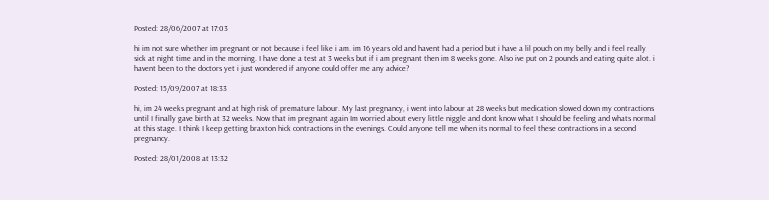Posted: 28/06/2007 at 17:03

hi im not sure whether im pregnant or not because i feel like i am. im 16 years old and havent had a period but i have a lil pouch on my belly and i feel really sick at night time and in the morning. I have done a test at 3 weeks but if i am pregnant then im 8 weeks gone. Also ive put on 2 pounds and eating quite alot. i havent been to the doctors yet i just wondered if anyone could offer me any advice?

Posted: 15/09/2007 at 18:33

hi, im 24 weeks pregnant and at high risk of premature labour. My last pregnancy, i went into labour at 28 weeks but medication slowed down my contractions until I finally gave birth at 32 weeks. Now that im pregnant again Im worried about every little niggle and dont know what I should be feeling and whats normal at this stage. I think I keep getting braxton hick contractions in the evenings. Could anyone tell me when its normal to feel these contractions in a second pregnancy.

Posted: 28/01/2008 at 13:32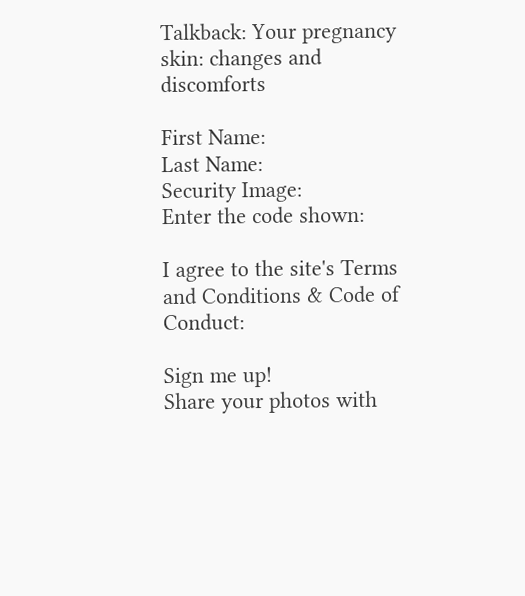Talkback: Your pregnancy skin: changes and discomforts

First Name:
Last Name:
Security Image:
Enter the code shown:

I agree to the site's Terms and Conditions & Code of Conduct:

Sign me up!
Share your photos with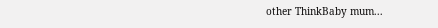other ThinkBaby mum...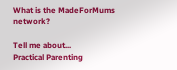What is the MadeForMums network?

Tell me about...
Practical Parenting